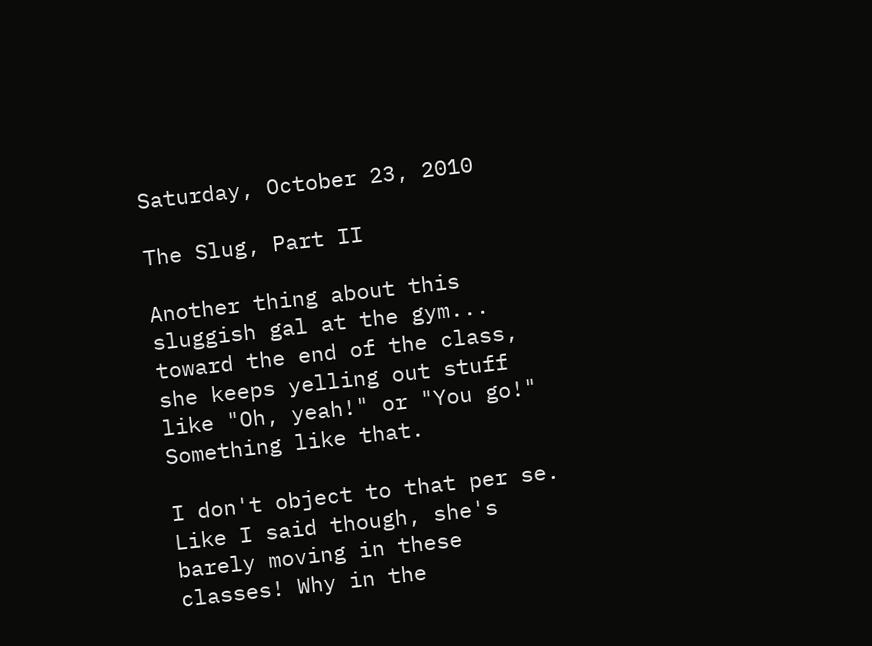Saturday, October 23, 2010

The Slug, Part II

Another thing about this sluggish gal at the gym... toward the end of the class, she keeps yelling out stuff like "Oh, yeah!" or "You go!" Something like that.

I don't object to that per se. Like I said though, she's barely moving in these classes! Why in the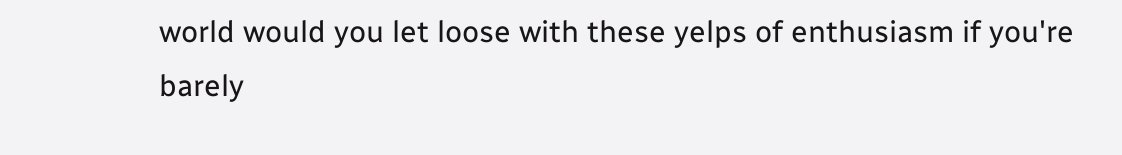world would you let loose with these yelps of enthusiasm if you're barely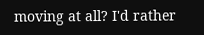moving at all? I'd rather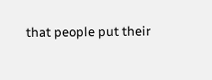that people put their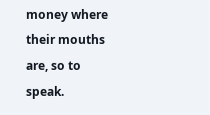money where their mouths are, so to speak.